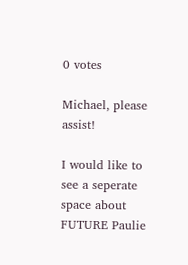0 votes

Michael, please assist!

I would like to see a seperate space about FUTURE Paulie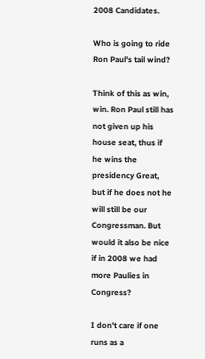2008 Candidates.

Who is going to ride Ron Paul's tail wind?

Think of this as win, win. Ron Paul still has not given up his house seat, thus if he wins the presidency Great, but if he does not he will still be our Congressman. But would it also be nice if in 2008 we had more Paulies in Congress?

I don't care if one runs as a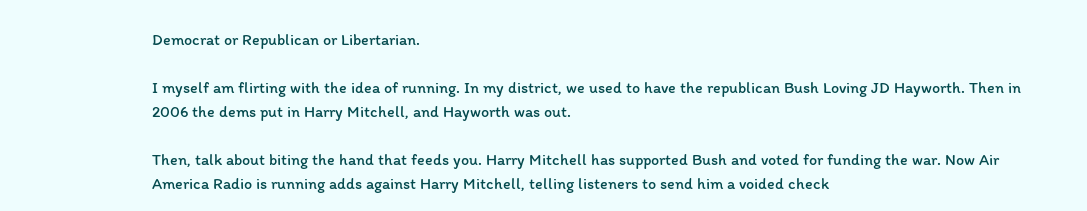Democrat or Republican or Libertarian.

I myself am flirting with the idea of running. In my district, we used to have the republican Bush Loving JD Hayworth. Then in 2006 the dems put in Harry Mitchell, and Hayworth was out.

Then, talk about biting the hand that feeds you. Harry Mitchell has supported Bush and voted for funding the war. Now Air America Radio is running adds against Harry Mitchell, telling listeners to send him a voided check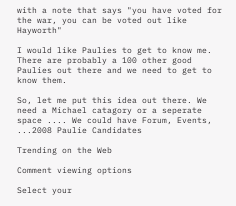with a note that says "you have voted for the war, you can be voted out like Hayworth"

I would like Paulies to get to know me. There are probably a 100 other good Paulies out there and we need to get to know them.

So, let me put this idea out there. We need a Michael catagory or a seperate space .... We could have Forum, Events, ...2008 Paulie Candidates

Trending on the Web

Comment viewing options

Select your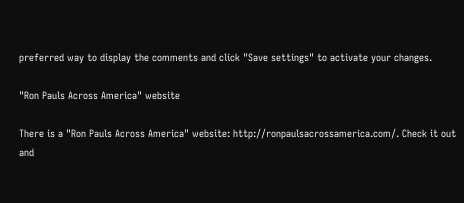preferred way to display the comments and click "Save settings" to activate your changes.

"Ron Pauls Across America" website

There is a "Ron Pauls Across America" website: http://ronpaulsacrossamerica.com/. Check it out and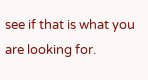see if that is what you are looking for.